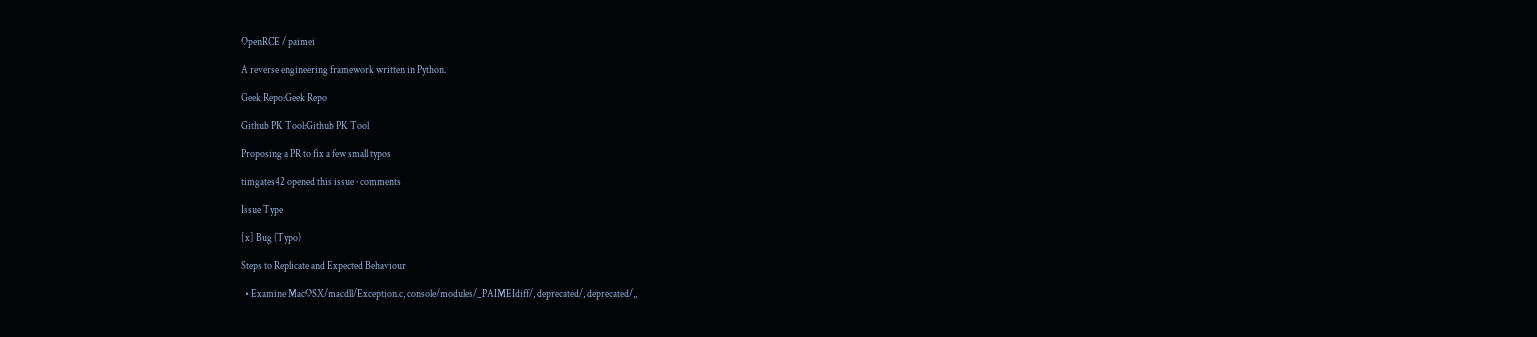OpenRCE / paimei

A reverse engineering framework written in Python.

Geek Repo:Geek Repo

Github PK Tool:Github PK Tool

Proposing a PR to fix a few small typos

timgates42 opened this issue · comments

Issue Type

[x] Bug (Typo)

Steps to Replicate and Expected Behaviour

  • Examine MacOSX/macdll/Exception.c, console/modules/_PAIMEIdiff/, deprecated/, deprecated/,,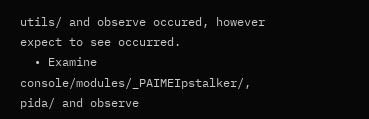utils/ and observe occured, however expect to see occurred.
  • Examine console/modules/_PAIMEIpstalker/, pida/ and observe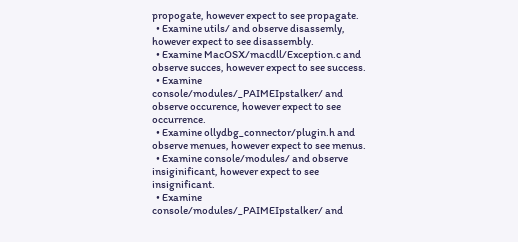propogate, however expect to see propagate.
  • Examine utils/ and observe disassemly, however expect to see disassembly.
  • Examine MacOSX/macdll/Exception.c and observe succes, however expect to see success.
  • Examine console/modules/_PAIMEIpstalker/ and observe occurence, however expect to see occurrence.
  • Examine ollydbg_connector/plugin.h and observe menues, however expect to see menus.
  • Examine console/modules/ and observe insiginificant, however expect to see insignificant.
  • Examine console/modules/_PAIMEIpstalker/ and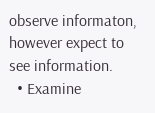observe informaton, however expect to see information.
  • Examine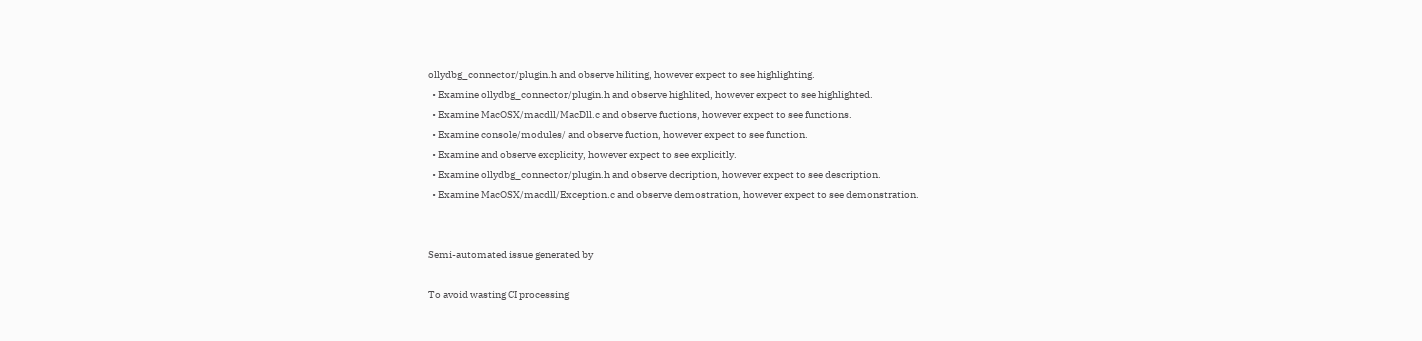ollydbg_connector/plugin.h and observe hiliting, however expect to see highlighting.
  • Examine ollydbg_connector/plugin.h and observe highlited, however expect to see highlighted.
  • Examine MacOSX/macdll/MacDll.c and observe fuctions, however expect to see functions.
  • Examine console/modules/ and observe fuction, however expect to see function.
  • Examine and observe excplicity, however expect to see explicitly.
  • Examine ollydbg_connector/plugin.h and observe decription, however expect to see description.
  • Examine MacOSX/macdll/Exception.c and observe demostration, however expect to see demonstration.


Semi-automated issue generated by

To avoid wasting CI processing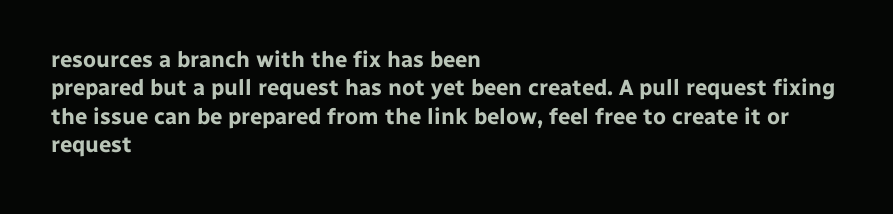resources a branch with the fix has been
prepared but a pull request has not yet been created. A pull request fixing
the issue can be prepared from the link below, feel free to create it or
request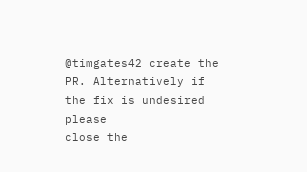@timgates42 create the PR. Alternatively if the fix is undesired please
close the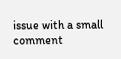issue with a small comment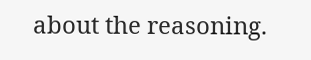about the reasoning.